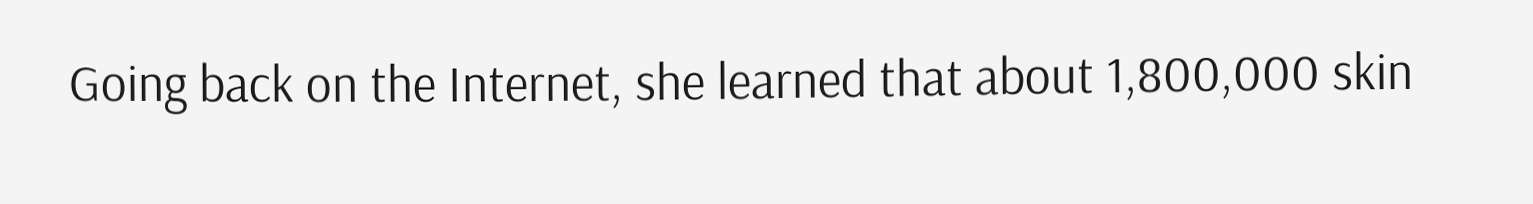Going back on the Internet, she learned that about 1,800,000 skin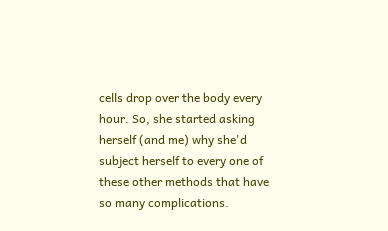cells drop over the body every hour. So, she started asking herself (and me) why she'd subject herself to every one of these other methods that have so many complications.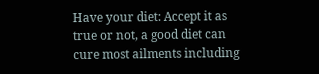Have your diet: Accept it as true or not, a good diet can cure most ailments including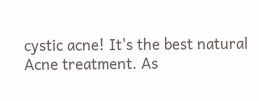cystic acne! It's the best natural Acne treatment. As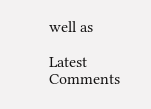well as

Latest Comments